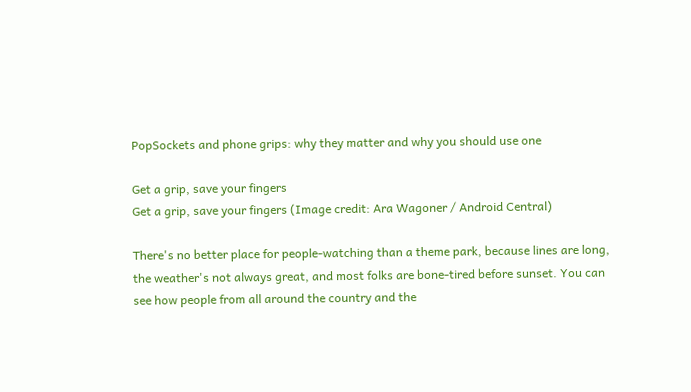PopSockets and phone grips: why they matter and why you should use one

Get a grip, save your fingers
Get a grip, save your fingers (Image credit: Ara Wagoner / Android Central)

There's no better place for people-watching than a theme park, because lines are long, the weather's not always great, and most folks are bone-tired before sunset. You can see how people from all around the country and the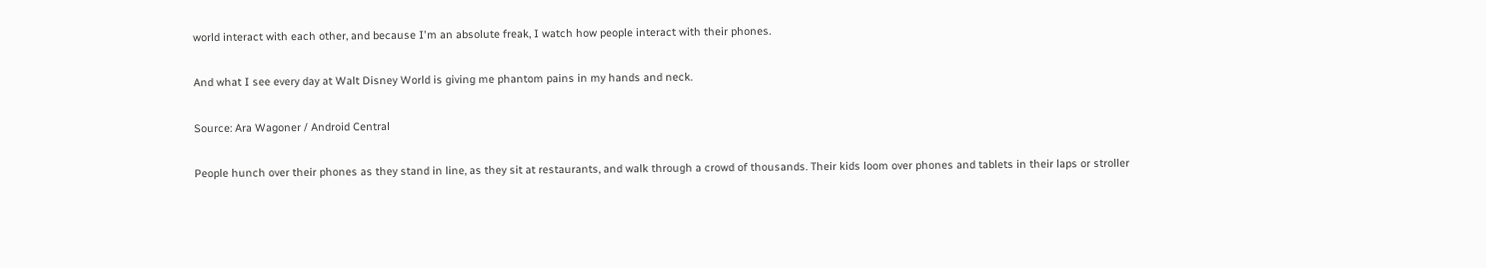world interact with each other, and because I'm an absolute freak, I watch how people interact with their phones.

And what I see every day at Walt Disney World is giving me phantom pains in my hands and neck.

Source: Ara Wagoner / Android Central

People hunch over their phones as they stand in line, as they sit at restaurants, and walk through a crowd of thousands. Their kids loom over phones and tablets in their laps or stroller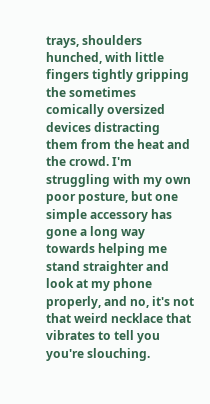trays, shoulders hunched, with little fingers tightly gripping the sometimes comically oversized devices distracting them from the heat and the crowd. I'm struggling with my own poor posture, but one simple accessory has gone a long way towards helping me stand straighter and look at my phone properly, and no, it's not that weird necklace that vibrates to tell you you're slouching.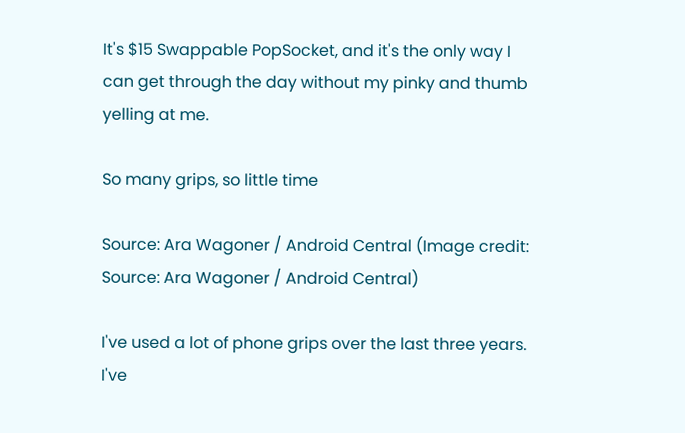It's $15 Swappable PopSocket, and it's the only way I can get through the day without my pinky and thumb yelling at me.

So many grips, so little time

Source: Ara Wagoner / Android Central (Image credit: Source: Ara Wagoner / Android Central)

I've used a lot of phone grips over the last three years. I've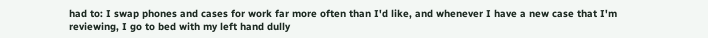had to: I swap phones and cases for work far more often than I'd like, and whenever I have a new case that I'm reviewing, I go to bed with my left hand dully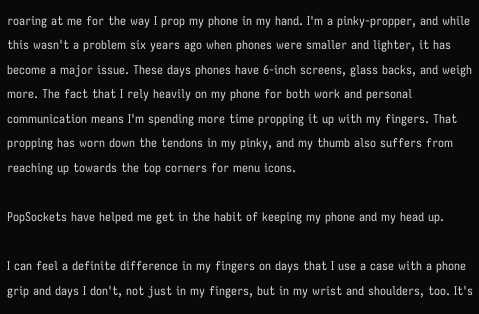roaring at me for the way I prop my phone in my hand. I'm a pinky-propper, and while this wasn't a problem six years ago when phones were smaller and lighter, it has become a major issue. These days phones have 6-inch screens, glass backs, and weigh more. The fact that I rely heavily on my phone for both work and personal communication means I'm spending more time propping it up with my fingers. That propping has worn down the tendons in my pinky, and my thumb also suffers from reaching up towards the top corners for menu icons.

PopSockets have helped me get in the habit of keeping my phone and my head up.

I can feel a definite difference in my fingers on days that I use a case with a phone grip and days I don't, not just in my fingers, but in my wrist and shoulders, too. It's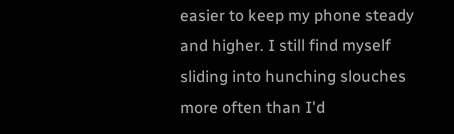easier to keep my phone steady and higher. I still find myself sliding into hunching slouches more often than I'd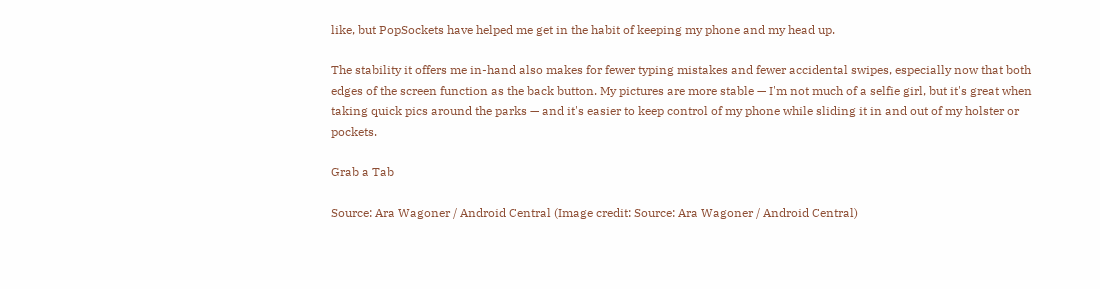like, but PopSockets have helped me get in the habit of keeping my phone and my head up.

The stability it offers me in-hand also makes for fewer typing mistakes and fewer accidental swipes, especially now that both edges of the screen function as the back button. My pictures are more stable — I'm not much of a selfie girl, but it's great when taking quick pics around the parks — and it's easier to keep control of my phone while sliding it in and out of my holster or pockets.

Grab a Tab

Source: Ara Wagoner / Android Central (Image credit: Source: Ara Wagoner / Android Central)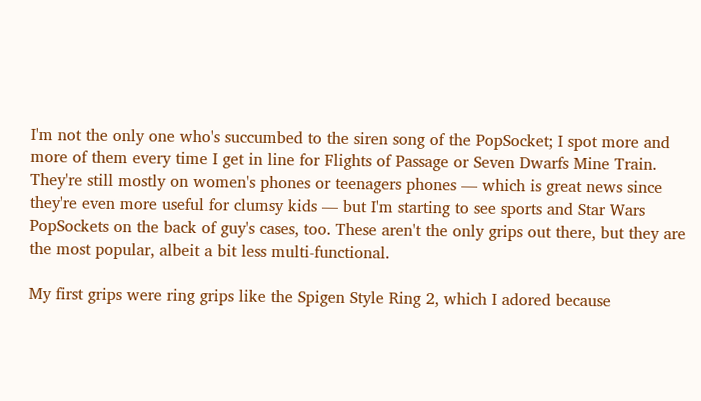I'm not the only one who's succumbed to the siren song of the PopSocket; I spot more and more of them every time I get in line for Flights of Passage or Seven Dwarfs Mine Train. They're still mostly on women's phones or teenagers phones — which is great news since they're even more useful for clumsy kids — but I'm starting to see sports and Star Wars PopSockets on the back of guy's cases, too. These aren't the only grips out there, but they are the most popular, albeit a bit less multi-functional.

My first grips were ring grips like the Spigen Style Ring 2, which I adored because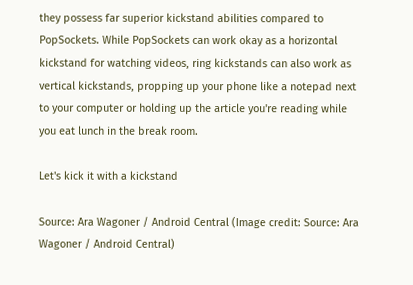they possess far superior kickstand abilities compared to PopSockets. While PopSockets can work okay as a horizontal kickstand for watching videos, ring kickstands can also work as vertical kickstands, propping up your phone like a notepad next to your computer or holding up the article you're reading while you eat lunch in the break room.

Let's kick it with a kickstand

Source: Ara Wagoner / Android Central (Image credit: Source: Ara Wagoner / Android Central)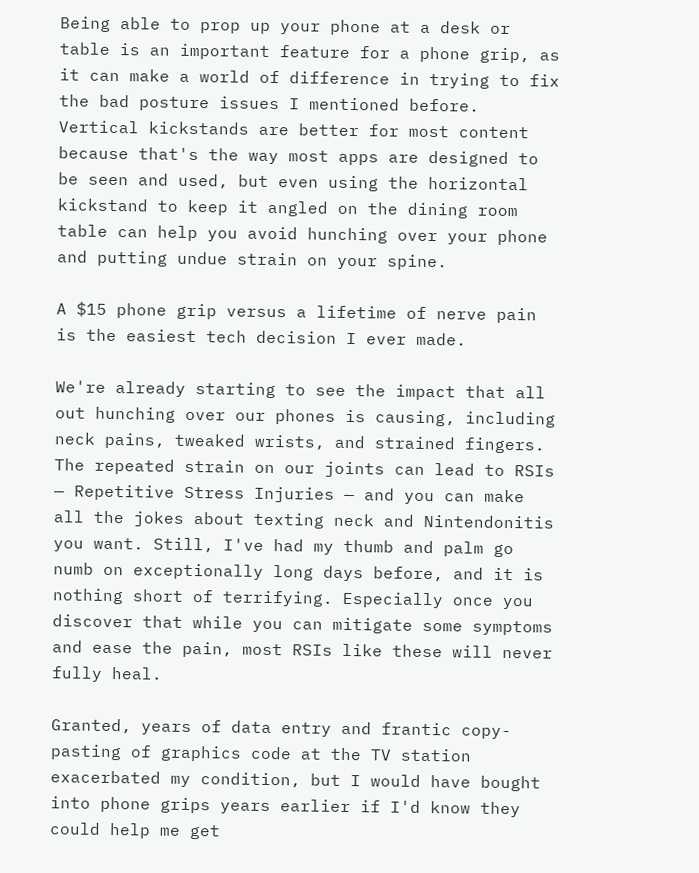Being able to prop up your phone at a desk or table is an important feature for a phone grip, as it can make a world of difference in trying to fix the bad posture issues I mentioned before. Vertical kickstands are better for most content because that's the way most apps are designed to be seen and used, but even using the horizontal kickstand to keep it angled on the dining room table can help you avoid hunching over your phone and putting undue strain on your spine.

A $15 phone grip versus a lifetime of nerve pain is the easiest tech decision I ever made.

We're already starting to see the impact that all out hunching over our phones is causing, including neck pains, tweaked wrists, and strained fingers. The repeated strain on our joints can lead to RSIs — Repetitive Stress Injuries — and you can make all the jokes about texting neck and Nintendonitis you want. Still, I've had my thumb and palm go numb on exceptionally long days before, and it is nothing short of terrifying. Especially once you discover that while you can mitigate some symptoms and ease the pain, most RSIs like these will never fully heal.

Granted, years of data entry and frantic copy-pasting of graphics code at the TV station exacerbated my condition, but I would have bought into phone grips years earlier if I'd know they could help me get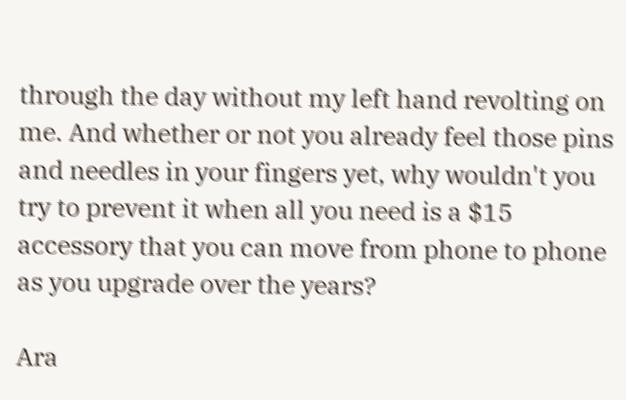through the day without my left hand revolting on me. And whether or not you already feel those pins and needles in your fingers yet, why wouldn't you try to prevent it when all you need is a $15 accessory that you can move from phone to phone as you upgrade over the years?

Ara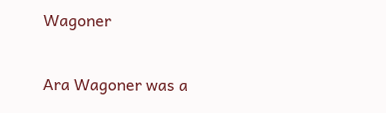Wagoner

Ara Wagoner was a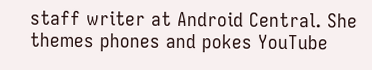staff writer at Android Central. She themes phones and pokes YouTube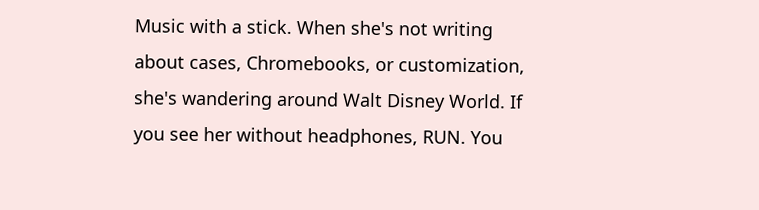Music with a stick. When she's not writing about cases, Chromebooks, or customization, she's wandering around Walt Disney World. If you see her without headphones, RUN. You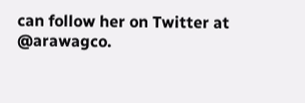can follow her on Twitter at @arawagco.